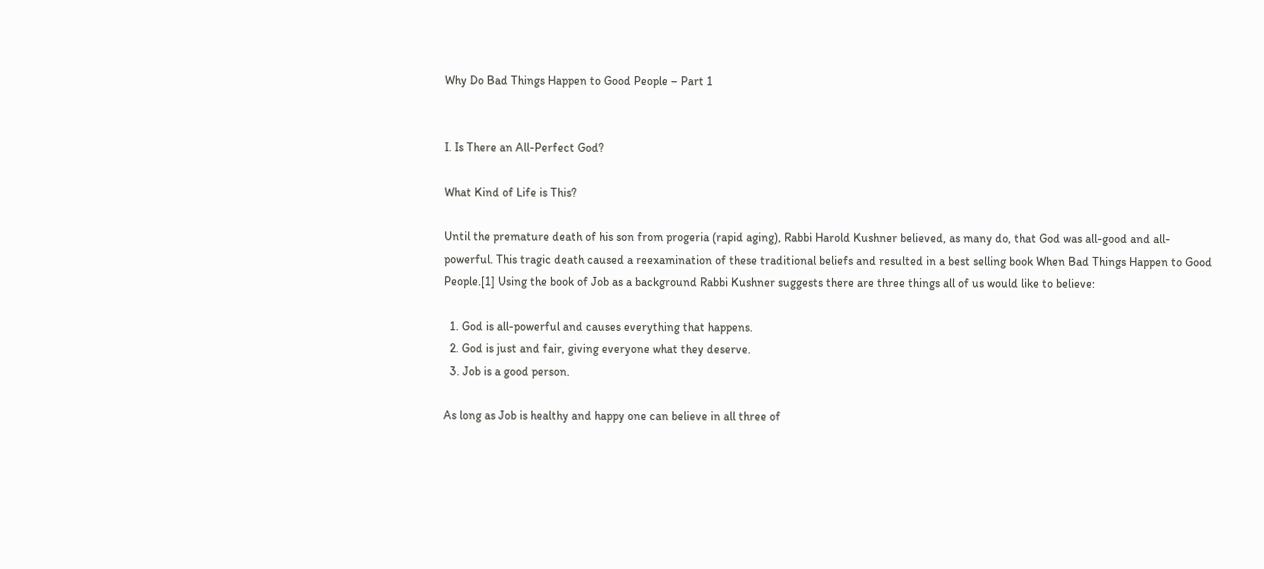Why Do Bad Things Happen to Good People – Part 1


I. Is There an All-Perfect God?

What Kind of Life is This?

Until the premature death of his son from progeria (rapid aging), Rabbi Harold Kushner believed, as many do, that God was all-good and all-powerful. This tragic death caused a reexamination of these traditional beliefs and resulted in a best selling book When Bad Things Happen to Good People.[1] Using the book of Job as a background Rabbi Kushner suggests there are three things all of us would like to believe:

  1. God is all-powerful and causes everything that happens.
  2. God is just and fair, giving everyone what they deserve.
  3. Job is a good person.

As long as Job is healthy and happy one can believe in all three of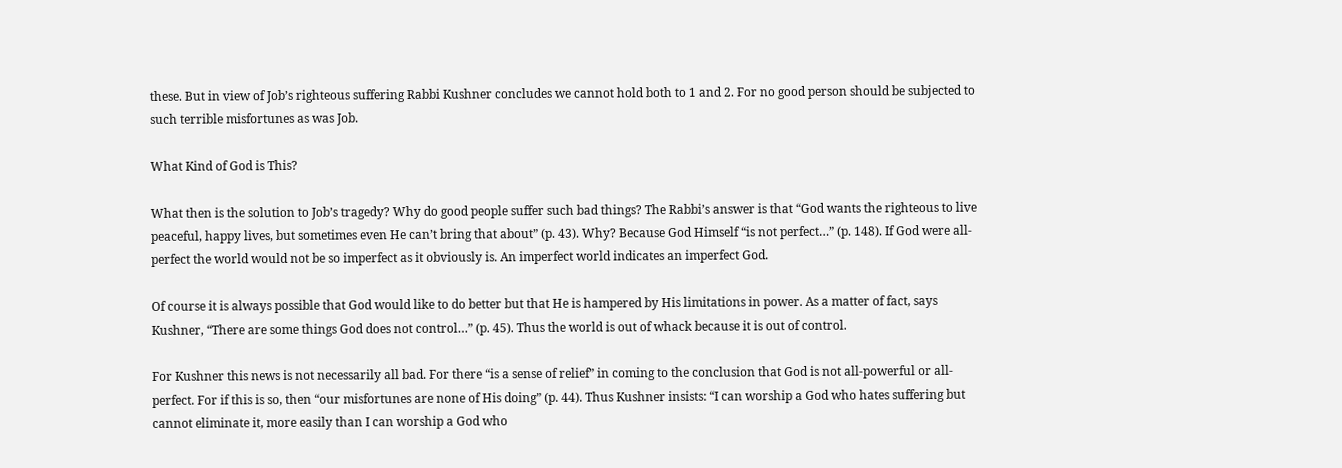these. But in view of Job’s righteous suffering Rabbi Kushner concludes we cannot hold both to 1 and 2. For no good person should be subjected to such terrible misfortunes as was Job.

What Kind of God is This?

What then is the solution to Job’s tragedy? Why do good people suffer such bad things? The Rabbi’s answer is that “God wants the righteous to live peaceful, happy lives, but sometimes even He can’t bring that about” (p. 43). Why? Because God Himself “is not perfect…” (p. 148). If God were all-perfect the world would not be so imperfect as it obviously is. An imperfect world indicates an imperfect God.

Of course it is always possible that God would like to do better but that He is hampered by His limitations in power. As a matter of fact, says Kushner, “There are some things God does not control…” (p. 45). Thus the world is out of whack because it is out of control.

For Kushner this news is not necessarily all bad. For there “is a sense of relief” in coming to the conclusion that God is not all-powerful or all-perfect. For if this is so, then “our misfortunes are none of His doing” (p. 44). Thus Kushner insists: “I can worship a God who hates suffering but cannot eliminate it, more easily than I can worship a God who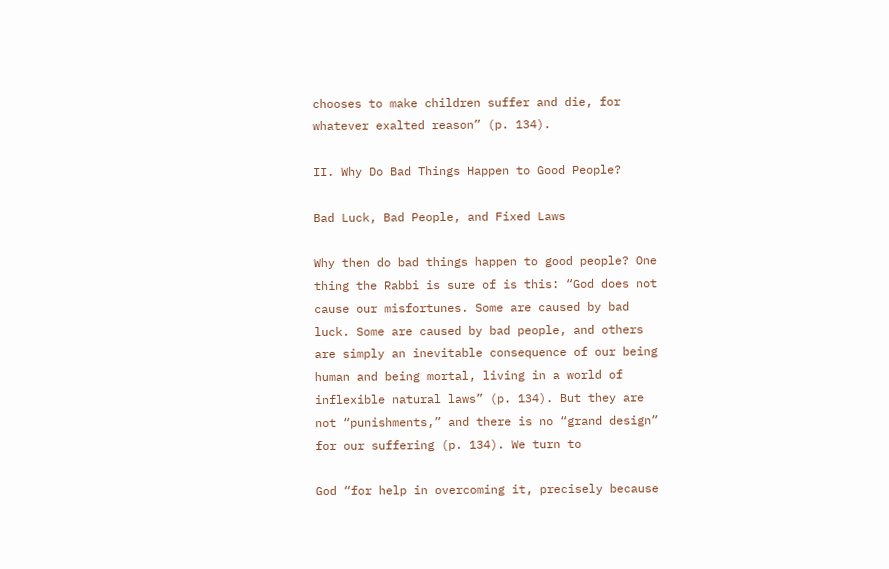chooses to make children suffer and die, for whatever exalted reason” (p. 134).

II. Why Do Bad Things Happen to Good People?

Bad Luck, Bad People, and Fixed Laws

Why then do bad things happen to good people? One thing the Rabbi is sure of is this: “God does not cause our misfortunes. Some are caused by bad luck. Some are caused by bad people, and others are simply an inevitable consequence of our being human and being mortal, living in a world of inflexible natural laws” (p. 134). But they are not “punishments,” and there is no “grand design” for our suffering (p. 134). We turn to

God “for help in overcoming it, precisely because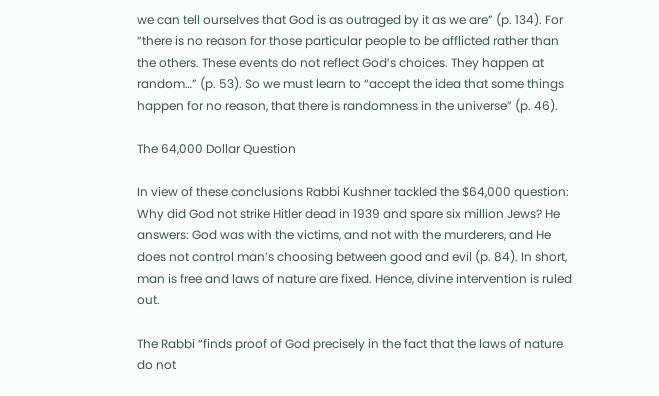we can tell ourselves that God is as outraged by it as we are” (p. 134). For “there is no reason for those particular people to be afflicted rather than the others. These events do not reflect God’s choices. They happen at random…” (p. 53). So we must learn to “accept the idea that some things happen for no reason, that there is randomness in the universe” (p. 46).

The 64,000 Dollar Question

In view of these conclusions Rabbi Kushner tackled the $64,000 question: Why did God not strike Hitler dead in 1939 and spare six million Jews? He answers: God was with the victims, and not with the murderers, and He does not control man’s choosing between good and evil (p. 84). In short, man is free and laws of nature are fixed. Hence, divine intervention is ruled out.

The Rabbi “finds proof of God precisely in the fact that the laws of nature do not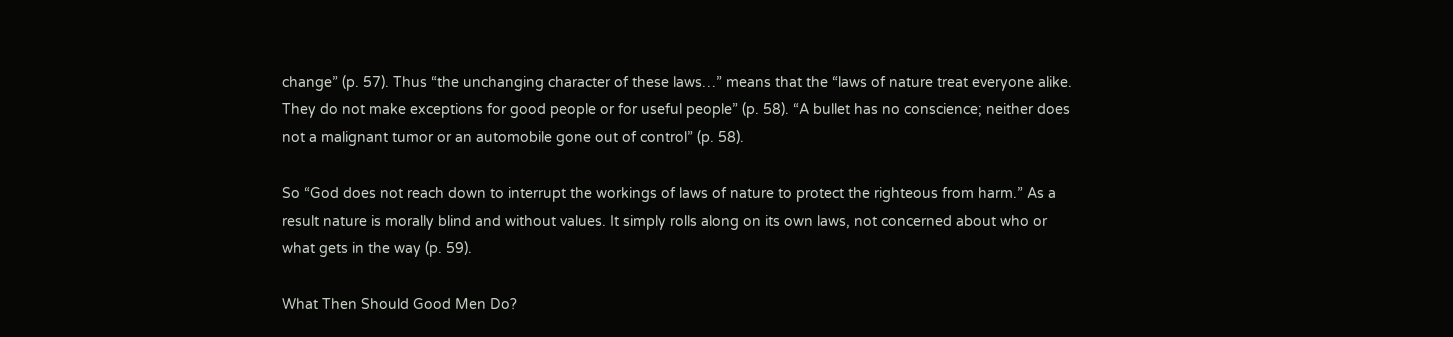change” (p. 57). Thus “the unchanging character of these laws…” means that the “laws of nature treat everyone alike. They do not make exceptions for good people or for useful people” (p. 58). “A bullet has no conscience; neither does not a malignant tumor or an automobile gone out of control” (p. 58).

So “God does not reach down to interrupt the workings of laws of nature to protect the righteous from harm.” As a result nature is morally blind and without values. It simply rolls along on its own laws, not concerned about who or what gets in the way (p. 59).

What Then Should Good Men Do?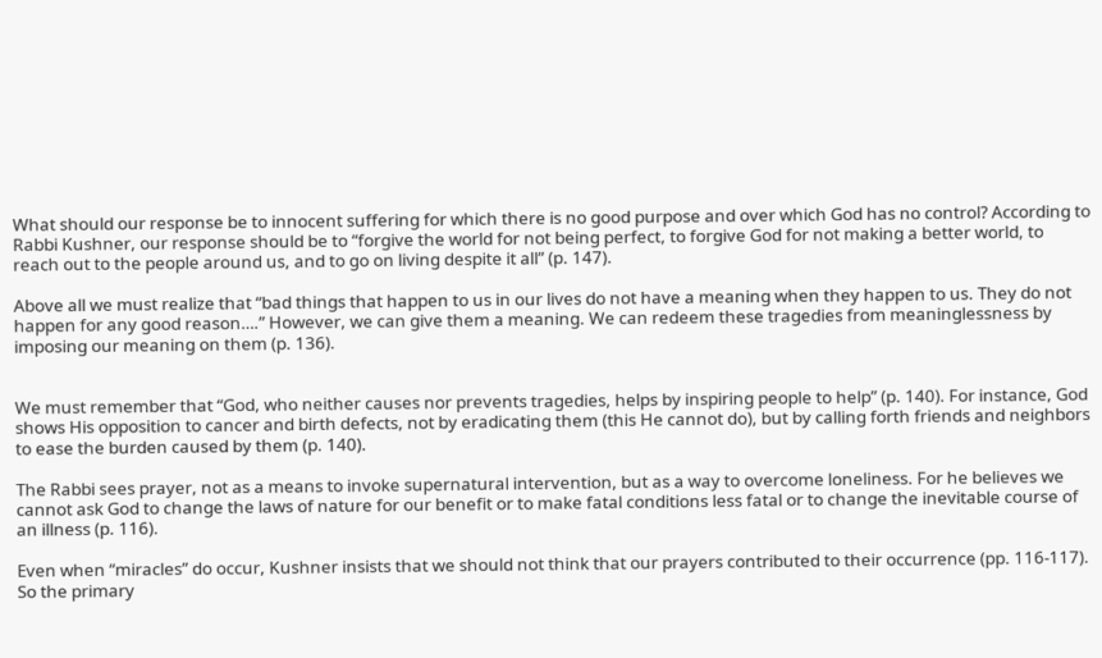What should our response be to innocent suffering for which there is no good purpose and over which God has no control? According to Rabbi Kushner, our response should be to “forgive the world for not being perfect, to forgive God for not making a better world, to reach out to the people around us, and to go on living despite it all” (p. 147).

Above all we must realize that “bad things that happen to us in our lives do not have a meaning when they happen to us. They do not happen for any good reason….” However, we can give them a meaning. We can redeem these tragedies from meaninglessness by imposing our meaning on them (p. 136).


We must remember that “God, who neither causes nor prevents tragedies, helps by inspiring people to help” (p. 140). For instance, God shows His opposition to cancer and birth defects, not by eradicating them (this He cannot do), but by calling forth friends and neighbors to ease the burden caused by them (p. 140).

The Rabbi sees prayer, not as a means to invoke supernatural intervention, but as a way to overcome loneliness. For he believes we cannot ask God to change the laws of nature for our benefit or to make fatal conditions less fatal or to change the inevitable course of an illness (p. 116).

Even when “miracles” do occur, Kushner insists that we should not think that our prayers contributed to their occurrence (pp. 116-117). So the primary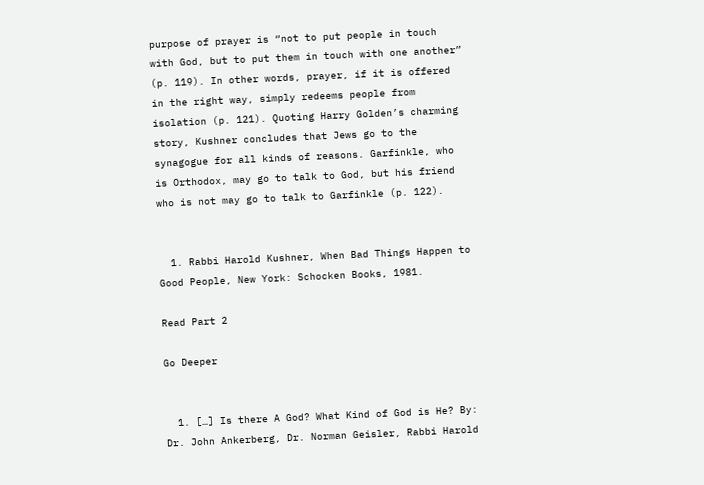purpose of prayer is “not to put people in touch with God, but to put them in touch with one another” (p. 119). In other words, prayer, if it is offered in the right way, simply redeems people from isolation (p. 121). Quoting Harry Golden’s charming story, Kushner concludes that Jews go to the synagogue for all kinds of reasons. Garfinkle, who is Orthodox, may go to talk to God, but his friend who is not may go to talk to Garfinkle (p. 122).


  1. Rabbi Harold Kushner, When Bad Things Happen to Good People, New York: Schocken Books, 1981.

Read Part 2

Go Deeper


  1. […] Is there A God? What Kind of God is He? By: Dr. John Ankerberg, Dr. Norman Geisler, Rabbi Harold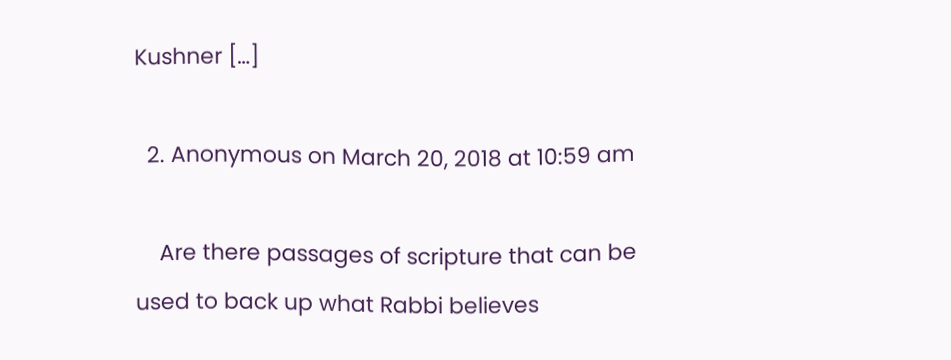Kushner […]

  2. Anonymous on March 20, 2018 at 10:59 am

    Are there passages of scripture that can be used to back up what Rabbi believes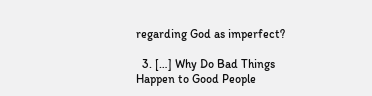regarding God as imperfect?

  3. […] Why Do Bad Things Happen to Good People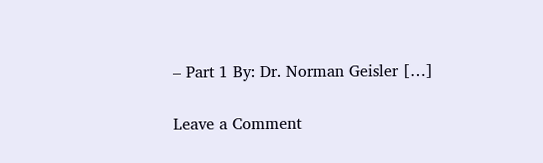– Part 1 By: Dr. Norman Geisler […]

Leave a Comment